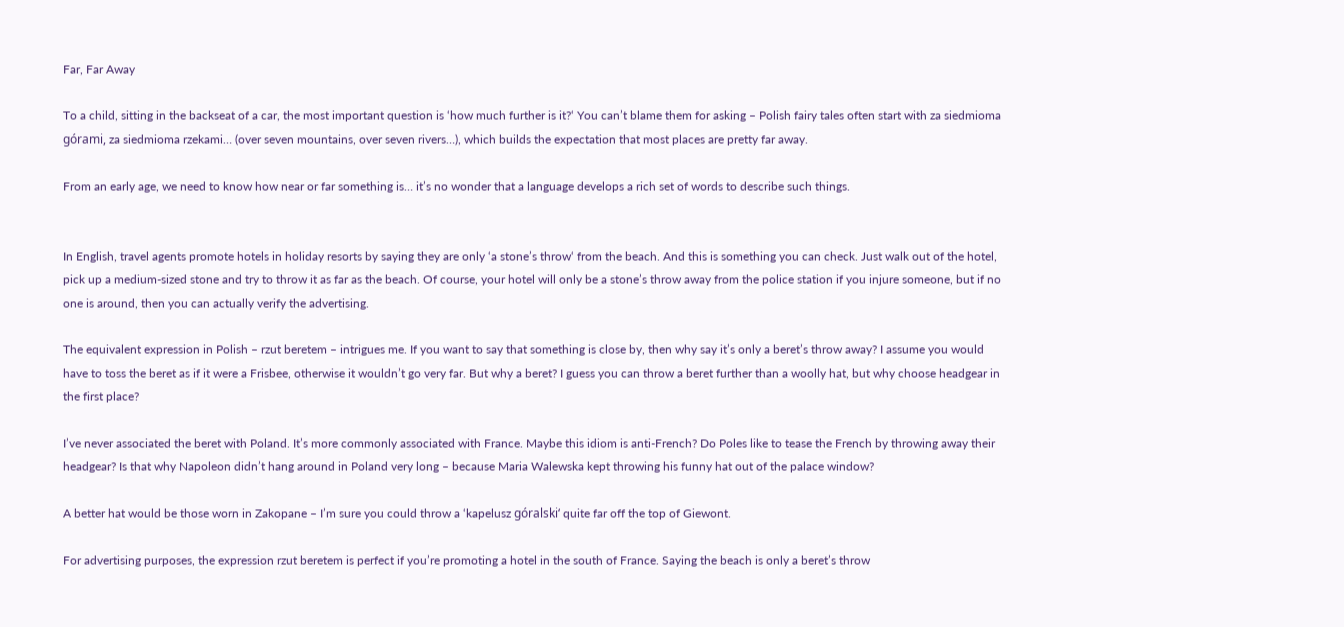Far, Far Away

To a child, sitting in the backseat of a car, the most important question is ‘how much further is it?‘ You can’t blame them for asking – Polish fairy tales often start with za siedmioma górami, za siedmioma rzekami… (over seven mountains, over seven rivers…), which builds the expectation that most places are pretty far away.

From an early age, we need to know how near or far something is… it’s no wonder that a language develops a rich set of words to describe such things.


In English, travel agents promote hotels in holiday resorts by saying they are only ‘a stone’s throw‘ from the beach. And this is something you can check. Just walk out of the hotel, pick up a medium-sized stone and try to throw it as far as the beach. Of course, your hotel will only be a stone’s throw away from the police station if you injure someone, but if no one is around, then you can actually verify the advertising.

The equivalent expression in Polish – rzut beretem – intrigues me. If you want to say that something is close by, then why say it’s only a beret’s throw away? I assume you would have to toss the beret as if it were a Frisbee, otherwise it wouldn’t go very far. But why a beret? I guess you can throw a beret further than a woolly hat, but why choose headgear in the first place?

I’ve never associated the beret with Poland. It’s more commonly associated with France. Maybe this idiom is anti-French? Do Poles like to tease the French by throwing away their headgear? Is that why Napoleon didn’t hang around in Poland very long – because Maria Walewska kept throwing his funny hat out of the palace window?

A better hat would be those worn in Zakopane – I’m sure you could throw a ‘kapelusz góralski‘ quite far off the top of Giewont.

For advertising purposes, the expression rzut beretem is perfect if you’re promoting a hotel in the south of France. Saying the beach is only a beret’s throw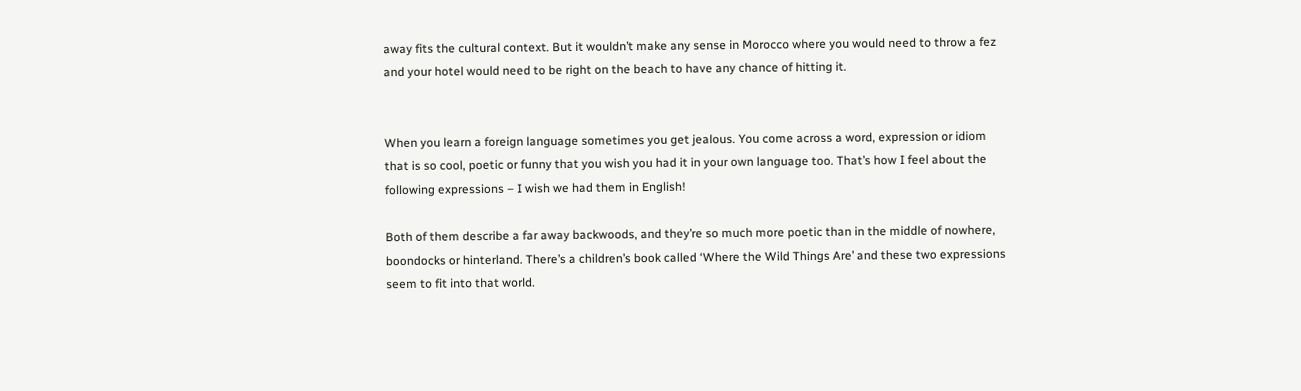away fits the cultural context. But it wouldn’t make any sense in Morocco where you would need to throw a fez and your hotel would need to be right on the beach to have any chance of hitting it.


When you learn a foreign language sometimes you get jealous. You come across a word, expression or idiom that is so cool, poetic or funny that you wish you had it in your own language too. That’s how I feel about the following expressions – I wish we had them in English!

Both of them describe a far away backwoods, and they’re so much more poetic than in the middle of nowhere, boondocks or hinterland. There’s a children’s book called ‘Where the Wild Things Are’ and these two expressions seem to fit into that world.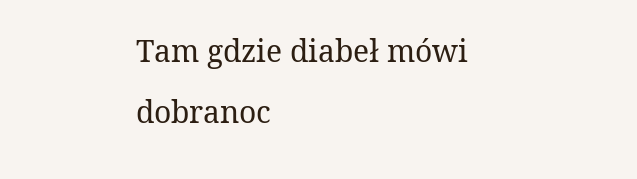Tam gdzie diabeł mówi dobranoc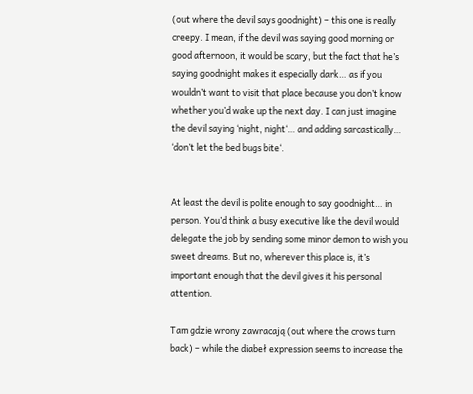(out where the devil says goodnight) – this one is really creepy. I mean, if the devil was saying good morning or good afternoon, it would be scary, but the fact that he’s saying goodnight makes it especially dark… as if you wouldn’t want to visit that place because you don’t know whether you’d wake up the next day. I can just imagine the devil saying ‘night, night‘… and adding sarcastically… ‘don’t let the bed bugs bite‘.


At least the devil is polite enough to say goodnight… in person. You’d think a busy executive like the devil would delegate the job by sending some minor demon to wish you sweet dreams. But no, wherever this place is, it’s important enough that the devil gives it his personal attention.

Tam gdzie wrony zawracają (out where the crows turn back) – while the diabeł expression seems to increase the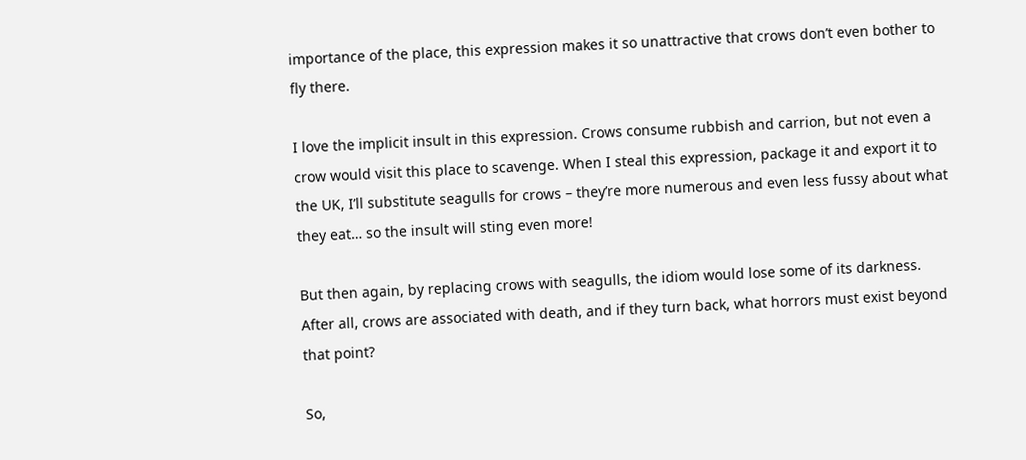importance of the place, this expression makes it so unattractive that crows don’t even bother to fly there.

I love the implicit insult in this expression. Crows consume rubbish and carrion, but not even a crow would visit this place to scavenge. When I steal this expression, package it and export it to the UK, I’ll substitute seagulls for crows – they’re more numerous and even less fussy about what they eat… so the insult will sting even more!

But then again, by replacing crows with seagulls, the idiom would lose some of its darkness. After all, crows are associated with death, and if they turn back, what horrors must exist beyond that point?

So,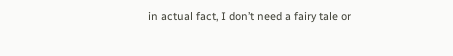in actual fact, I don’t need a fairy tale or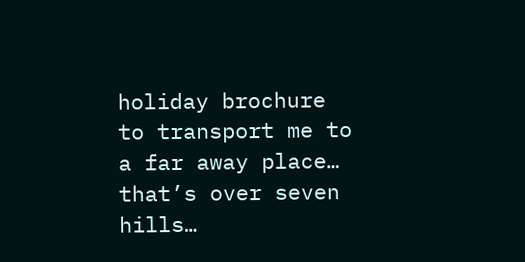holiday brochure to transport me to a far away place… that’s over seven hills…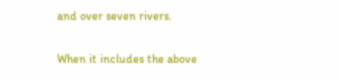and over seven rivers.

When it includes the above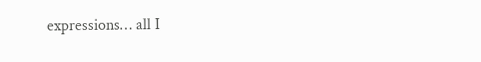expressions… all I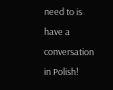need to is have a conversation in Polish!